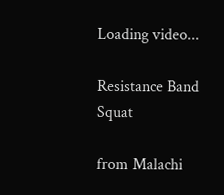Loading video...

Resistance Band Squat

from Malachi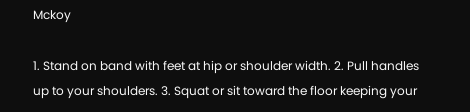Mckoy

1. Stand on band with feet at hip or shoulder width. 2. Pull handles up to your shoulders. 3. Squat or sit toward the floor keeping your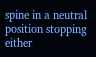spine in a neutral position stopping either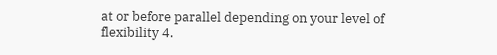at or before parallel depending on your level of flexibility 4.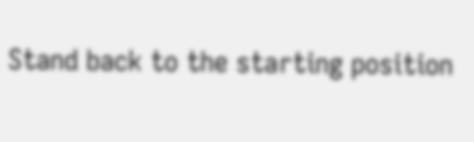Stand back to the starting position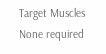Target Muscles
None required